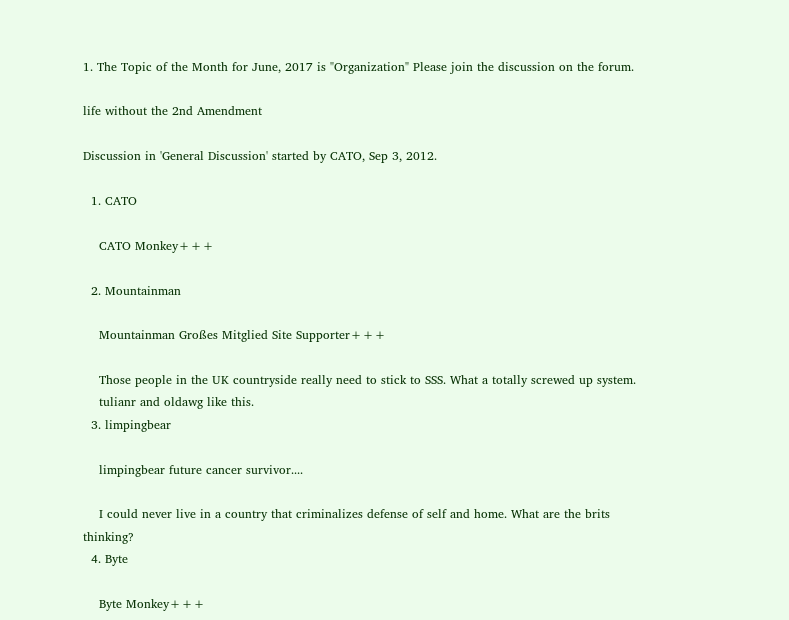1. The Topic of the Month for June, 2017 is "Organization" Please join the discussion on the forum.

life without the 2nd Amendment

Discussion in 'General Discussion' started by CATO, Sep 3, 2012.

  1. CATO

    CATO Monkey+++

  2. Mountainman

    Mountainman Großes Mitglied Site Supporter+++

    Those people in the UK countryside really need to stick to SSS. What a totally screwed up system.
    tulianr and oldawg like this.
  3. limpingbear

    limpingbear future cancer survivor....

    I could never live in a country that criminalizes defense of self and home. What are the brits thinking?
  4. Byte

    Byte Monkey+++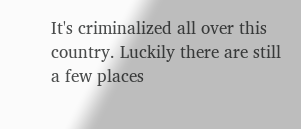It's criminalized all over this country. Luckily there are still a few places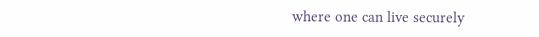where one can live securely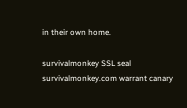in their own home.

survivalmonkey SSL seal        survivalmonkey.com warrant canary